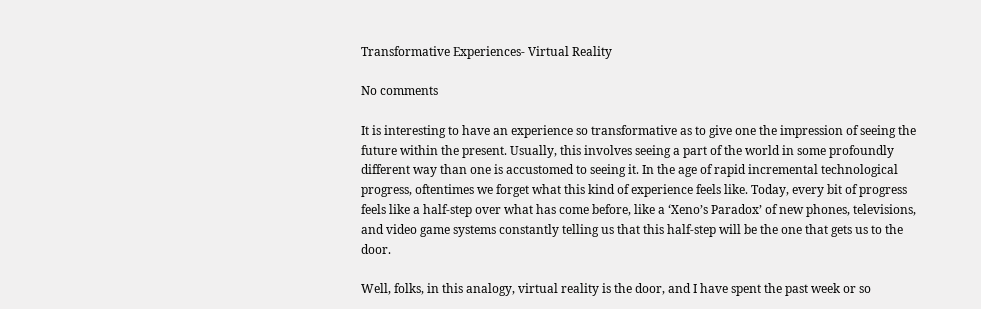Transformative Experiences- Virtual Reality

No comments

It is interesting to have an experience so transformative as to give one the impression of seeing the future within the present. Usually, this involves seeing a part of the world in some profoundly different way than one is accustomed to seeing it. In the age of rapid incremental technological progress, oftentimes we forget what this kind of experience feels like. Today, every bit of progress feels like a half-step over what has come before, like a ‘Xeno’s Paradox’ of new phones, televisions, and video game systems constantly telling us that this half-step will be the one that gets us to the door.

Well, folks, in this analogy, virtual reality is the door, and I have spent the past week or so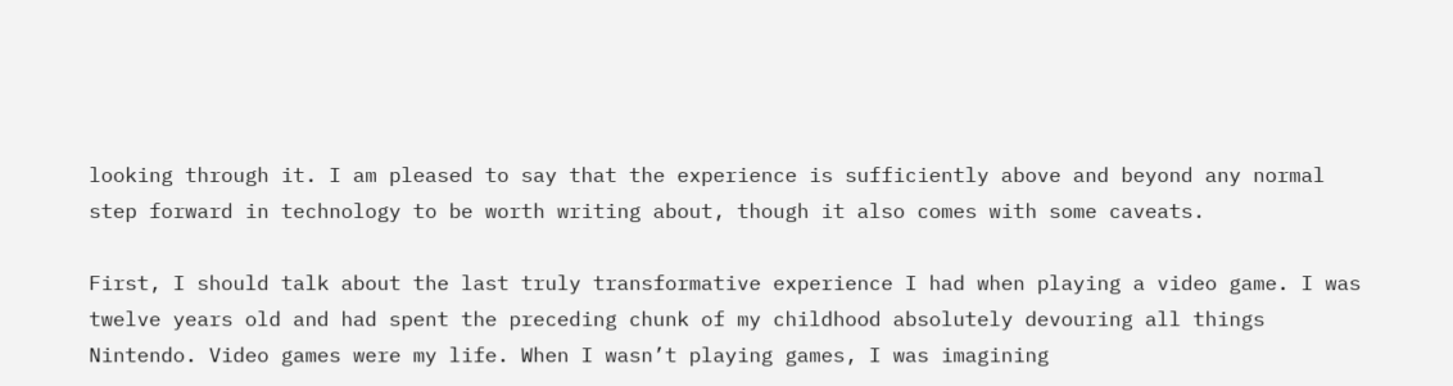looking through it. I am pleased to say that the experience is sufficiently above and beyond any normal step forward in technology to be worth writing about, though it also comes with some caveats.

First, I should talk about the last truly transformative experience I had when playing a video game. I was twelve years old and had spent the preceding chunk of my childhood absolutely devouring all things Nintendo. Video games were my life. When I wasn’t playing games, I was imagining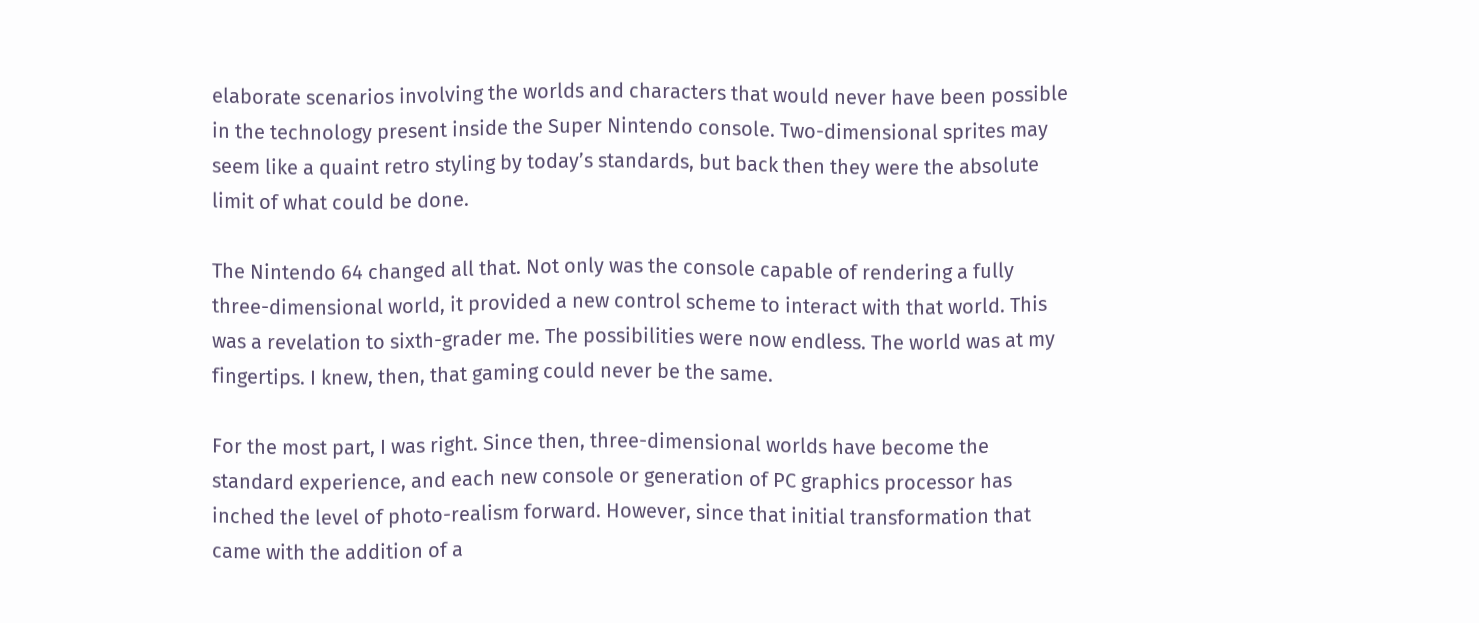elaborate scenarios involving the worlds and characters that would never have been possible in the technology present inside the Super Nintendo console. Two-dimensional sprites may seem like a quaint retro styling by today’s standards, but back then they were the absolute limit of what could be done.

The Nintendo 64 changed all that. Not only was the console capable of rendering a fully three-dimensional world, it provided a new control scheme to interact with that world. This was a revelation to sixth-grader me. The possibilities were now endless. The world was at my fingertips. I knew, then, that gaming could never be the same.

For the most part, I was right. Since then, three-dimensional worlds have become the standard experience, and each new console or generation of PC graphics processor has inched the level of photo-realism forward. However, since that initial transformation that came with the addition of a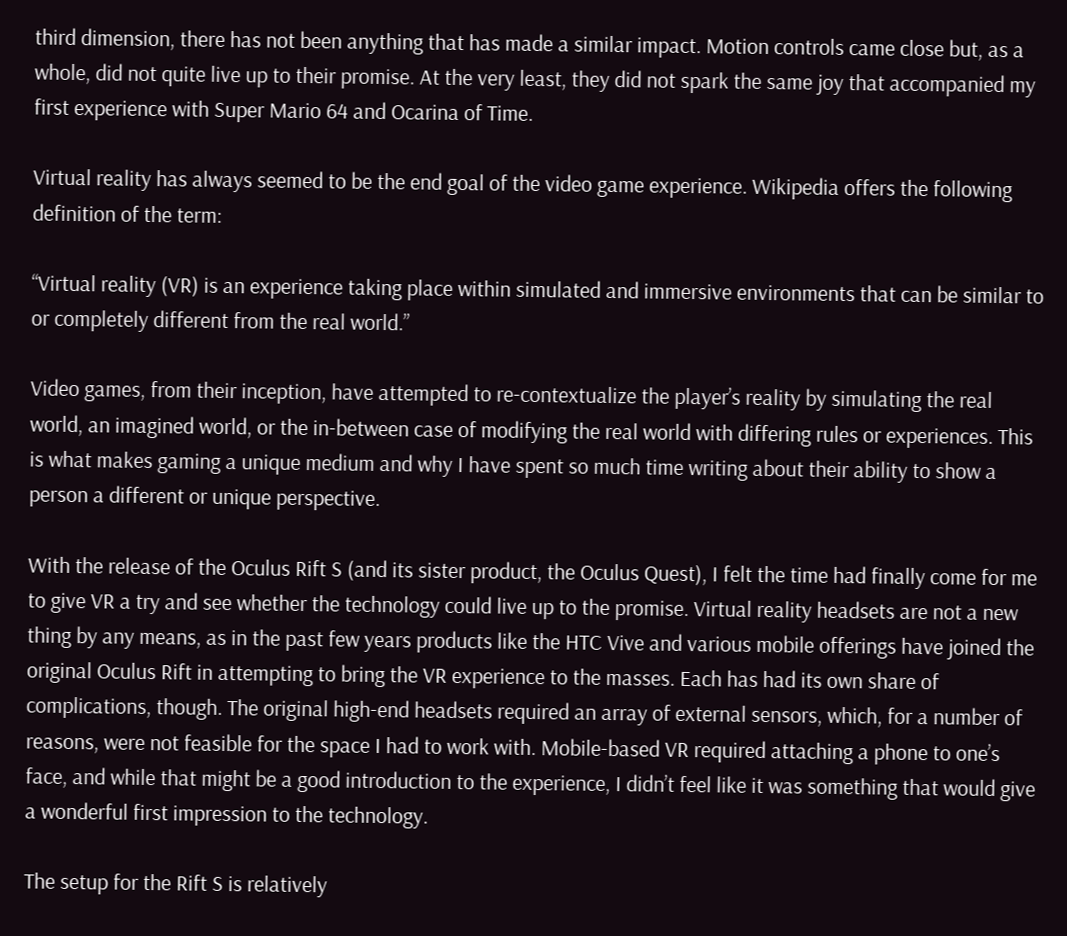third dimension, there has not been anything that has made a similar impact. Motion controls came close but, as a whole, did not quite live up to their promise. At the very least, they did not spark the same joy that accompanied my first experience with Super Mario 64 and Ocarina of Time.

Virtual reality has always seemed to be the end goal of the video game experience. Wikipedia offers the following definition of the term:

“Virtual reality (VR) is an experience taking place within simulated and immersive environments that can be similar to or completely different from the real world.”

Video games, from their inception, have attempted to re-contextualize the player’s reality by simulating the real world, an imagined world, or the in-between case of modifying the real world with differing rules or experiences. This is what makes gaming a unique medium and why I have spent so much time writing about their ability to show a person a different or unique perspective.

With the release of the Oculus Rift S (and its sister product, the Oculus Quest), I felt the time had finally come for me to give VR a try and see whether the technology could live up to the promise. Virtual reality headsets are not a new thing by any means, as in the past few years products like the HTC Vive and various mobile offerings have joined the original Oculus Rift in attempting to bring the VR experience to the masses. Each has had its own share of complications, though. The original high-end headsets required an array of external sensors, which, for a number of reasons, were not feasible for the space I had to work with. Mobile-based VR required attaching a phone to one’s face, and while that might be a good introduction to the experience, I didn’t feel like it was something that would give a wonderful first impression to the technology.

The setup for the Rift S is relatively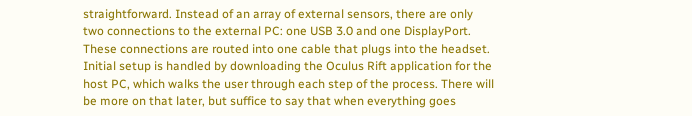straightforward. Instead of an array of external sensors, there are only two connections to the external PC: one USB 3.0 and one DisplayPort. These connections are routed into one cable that plugs into the headset. Initial setup is handled by downloading the Oculus Rift application for the host PC, which walks the user through each step of the process. There will be more on that later, but suffice to say that when everything goes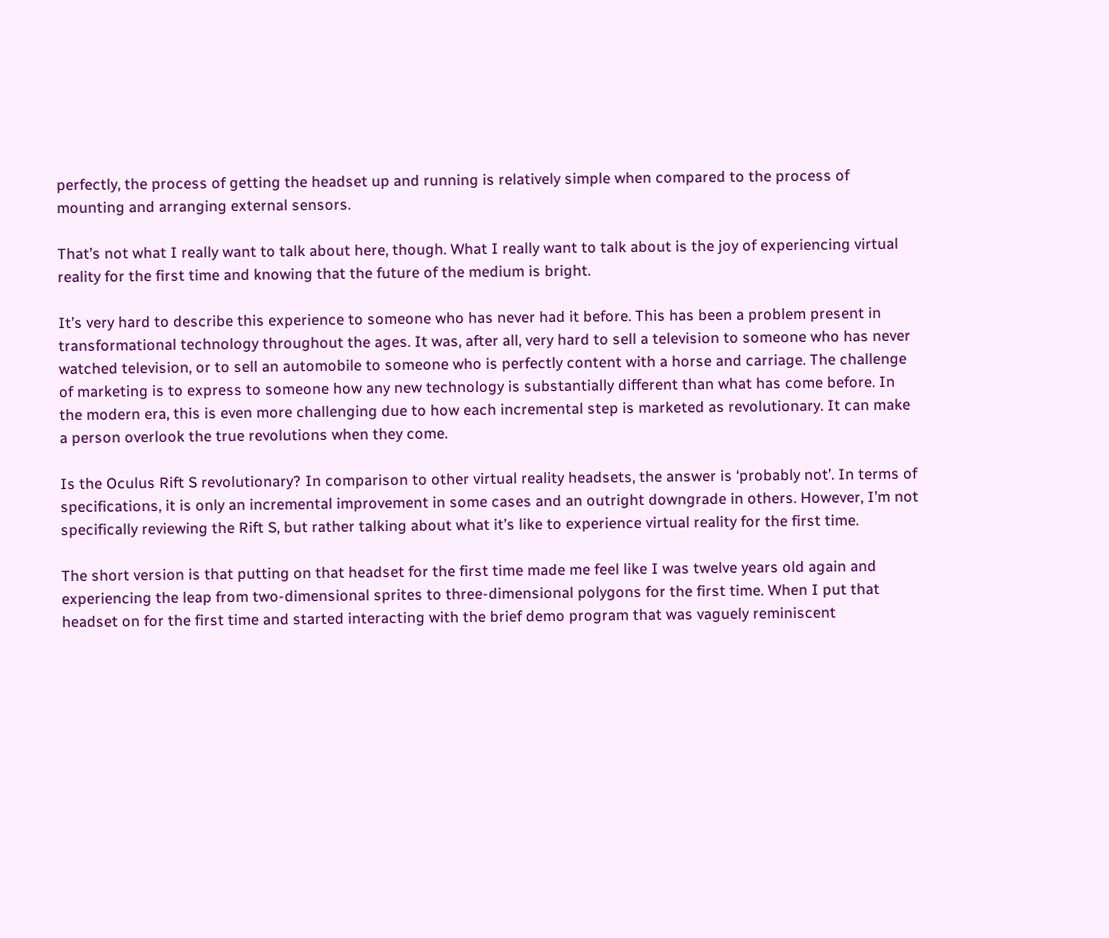perfectly, the process of getting the headset up and running is relatively simple when compared to the process of mounting and arranging external sensors.

That’s not what I really want to talk about here, though. What I really want to talk about is the joy of experiencing virtual reality for the first time and knowing that the future of the medium is bright.

It’s very hard to describe this experience to someone who has never had it before. This has been a problem present in transformational technology throughout the ages. It was, after all, very hard to sell a television to someone who has never watched television, or to sell an automobile to someone who is perfectly content with a horse and carriage. The challenge of marketing is to express to someone how any new technology is substantially different than what has come before. In the modern era, this is even more challenging due to how each incremental step is marketed as revolutionary. It can make a person overlook the true revolutions when they come.

Is the Oculus Rift S revolutionary? In comparison to other virtual reality headsets, the answer is ‘probably not’. In terms of specifications, it is only an incremental improvement in some cases and an outright downgrade in others. However, I’m not specifically reviewing the Rift S, but rather talking about what it’s like to experience virtual reality for the first time.

The short version is that putting on that headset for the first time made me feel like I was twelve years old again and experiencing the leap from two-dimensional sprites to three-dimensional polygons for the first time. When I put that headset on for the first time and started interacting with the brief demo program that was vaguely reminiscent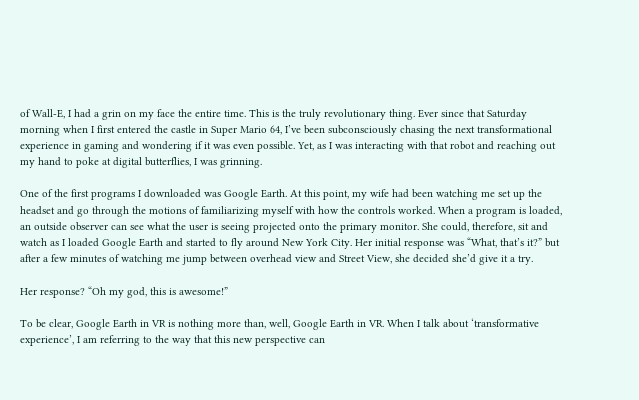of Wall-E, I had a grin on my face the entire time. This is the truly revolutionary thing. Ever since that Saturday morning when I first entered the castle in Super Mario 64, I’ve been subconsciously chasing the next transformational experience in gaming and wondering if it was even possible. Yet, as I was interacting with that robot and reaching out my hand to poke at digital butterflies, I was grinning.

One of the first programs I downloaded was Google Earth. At this point, my wife had been watching me set up the headset and go through the motions of familiarizing myself with how the controls worked. When a program is loaded, an outside observer can see what the user is seeing projected onto the primary monitor. She could, therefore, sit and watch as I loaded Google Earth and started to fly around New York City. Her initial response was “What, that’s it?” but after a few minutes of watching me jump between overhead view and Street View, she decided she’d give it a try.

Her response? “Oh my god, this is awesome!”

To be clear, Google Earth in VR is nothing more than, well, Google Earth in VR. When I talk about ‘transformative experience’, I am referring to the way that this new perspective can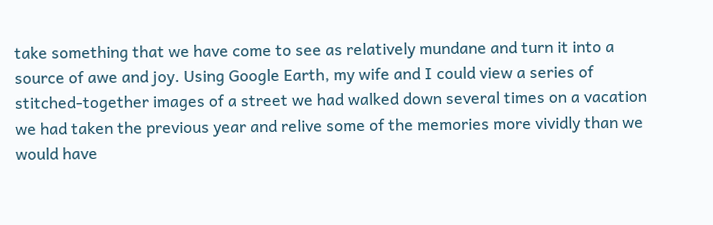take something that we have come to see as relatively mundane and turn it into a source of awe and joy. Using Google Earth, my wife and I could view a series of stitched-together images of a street we had walked down several times on a vacation we had taken the previous year and relive some of the memories more vividly than we would have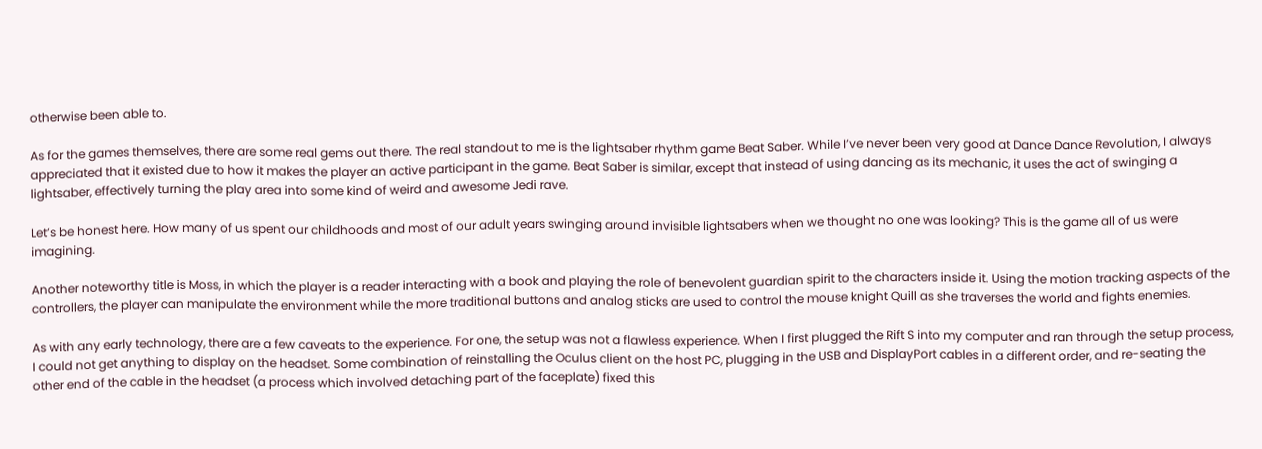otherwise been able to.

As for the games themselves, there are some real gems out there. The real standout to me is the lightsaber rhythm game Beat Saber. While I’ve never been very good at Dance Dance Revolution, I always appreciated that it existed due to how it makes the player an active participant in the game. Beat Saber is similar, except that instead of using dancing as its mechanic, it uses the act of swinging a lightsaber, effectively turning the play area into some kind of weird and awesome Jedi rave.

Let’s be honest here. How many of us spent our childhoods and most of our adult years swinging around invisible lightsabers when we thought no one was looking? This is the game all of us were imagining.

Another noteworthy title is Moss, in which the player is a reader interacting with a book and playing the role of benevolent guardian spirit to the characters inside it. Using the motion tracking aspects of the controllers, the player can manipulate the environment while the more traditional buttons and analog sticks are used to control the mouse knight Quill as she traverses the world and fights enemies.

As with any early technology, there are a few caveats to the experience. For one, the setup was not a flawless experience. When I first plugged the Rift S into my computer and ran through the setup process, I could not get anything to display on the headset. Some combination of reinstalling the Oculus client on the host PC, plugging in the USB and DisplayPort cables in a different order, and re-seating the other end of the cable in the headset (a process which involved detaching part of the faceplate) fixed this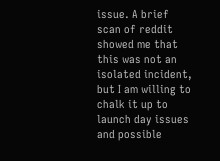issue. A brief scan of reddit showed me that this was not an isolated incident, but I am willing to chalk it up to launch day issues and possible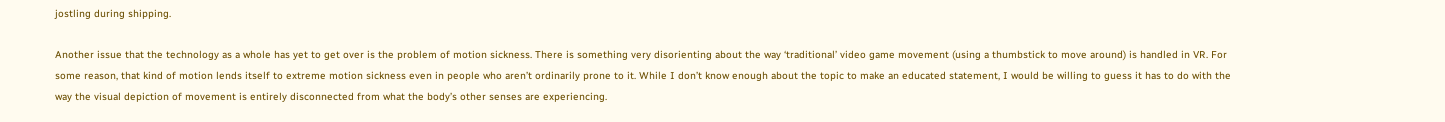jostling during shipping.

Another issue that the technology as a whole has yet to get over is the problem of motion sickness. There is something very disorienting about the way ‘traditional’ video game movement (using a thumbstick to move around) is handled in VR. For some reason, that kind of motion lends itself to extreme motion sickness even in people who aren’t ordinarily prone to it. While I don’t know enough about the topic to make an educated statement, I would be willing to guess it has to do with the way the visual depiction of movement is entirely disconnected from what the body’s other senses are experiencing.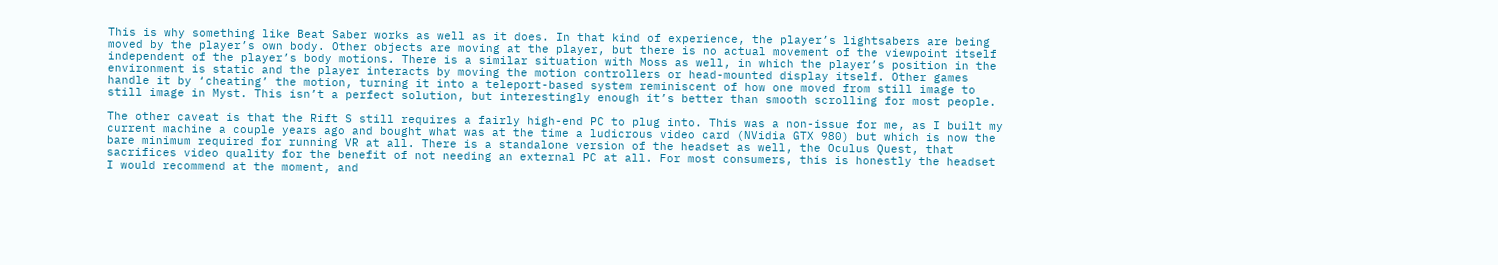This is why something like Beat Saber works as well as it does. In that kind of experience, the player’s lightsabers are being moved by the player’s own body. Other objects are moving at the player, but there is no actual movement of the viewpoint itself independent of the player’s body motions. There is a similar situation with Moss as well, in which the player’s position in the environment is static and the player interacts by moving the motion controllers or head-mounted display itself. Other games handle it by ‘cheating’ the motion, turning it into a teleport-based system reminiscent of how one moved from still image to still image in Myst. This isn’t a perfect solution, but interestingly enough it’s better than smooth scrolling for most people.

The other caveat is that the Rift S still requires a fairly high-end PC to plug into. This was a non-issue for me, as I built my current machine a couple years ago and bought what was at the time a ludicrous video card (NVidia GTX 980) but which is now the bare minimum required for running VR at all. There is a standalone version of the headset as well, the Oculus Quest, that sacrifices video quality for the benefit of not needing an external PC at all. For most consumers, this is honestly the headset I would recommend at the moment, and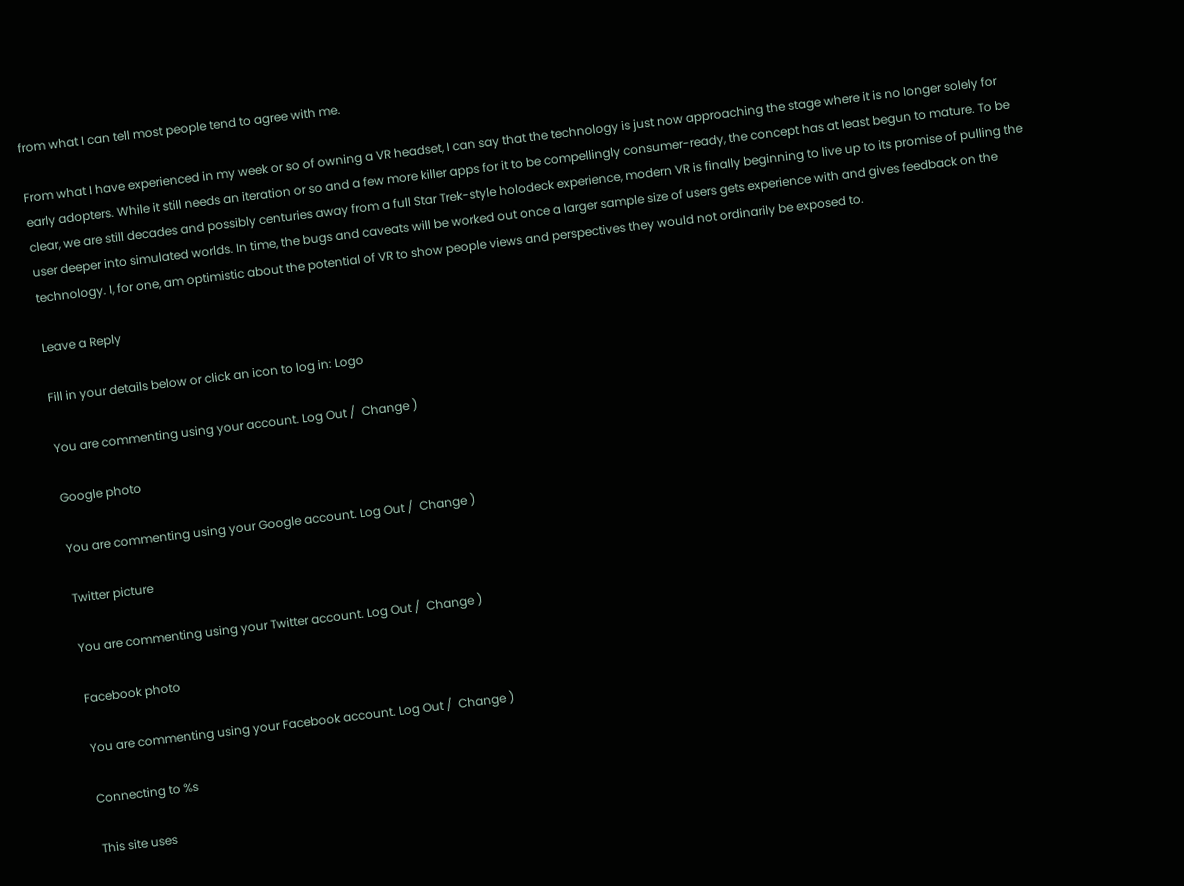from what I can tell most people tend to agree with me.

From what I have experienced in my week or so of owning a VR headset, I can say that the technology is just now approaching the stage where it is no longer solely for early adopters. While it still needs an iteration or so and a few more killer apps for it to be compellingly consumer-ready, the concept has at least begun to mature. To be clear, we are still decades and possibly centuries away from a full Star Trek-style holodeck experience, modern VR is finally beginning to live up to its promise of pulling the user deeper into simulated worlds. In time, the bugs and caveats will be worked out once a larger sample size of users gets experience with and gives feedback on the technology. I, for one, am optimistic about the potential of VR to show people views and perspectives they would not ordinarily be exposed to.

Leave a Reply

Fill in your details below or click an icon to log in: Logo

You are commenting using your account. Log Out /  Change )

Google photo

You are commenting using your Google account. Log Out /  Change )

Twitter picture

You are commenting using your Twitter account. Log Out /  Change )

Facebook photo

You are commenting using your Facebook account. Log Out /  Change )

Connecting to %s

This site uses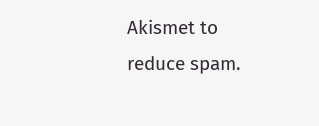Akismet to reduce spam.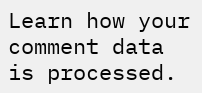Learn how your comment data is processed.